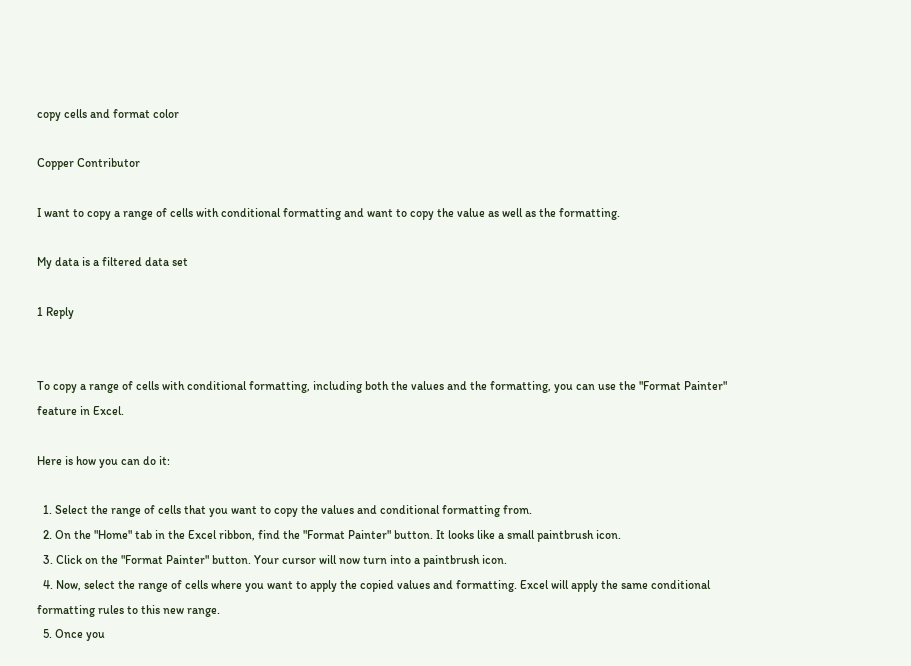copy cells and format color

Copper Contributor

I want to copy a range of cells with conditional formatting and want to copy the value as well as the formatting.

My data is a filtered data set

1 Reply


To copy a range of cells with conditional formatting, including both the values and the formatting, you can use the "Format Painter" feature in Excel.

Here is how you can do it:

  1. Select the range of cells that you want to copy the values and conditional formatting from.
  2. On the "Home" tab in the Excel ribbon, find the "Format Painter" button. It looks like a small paintbrush icon.
  3. Click on the "Format Painter" button. Your cursor will now turn into a paintbrush icon.
  4. Now, select the range of cells where you want to apply the copied values and formatting. Excel will apply the same conditional formatting rules to this new range.
  5. Once you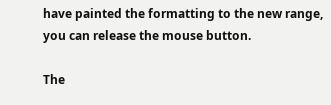have painted the formatting to the new range, you can release the mouse button.

The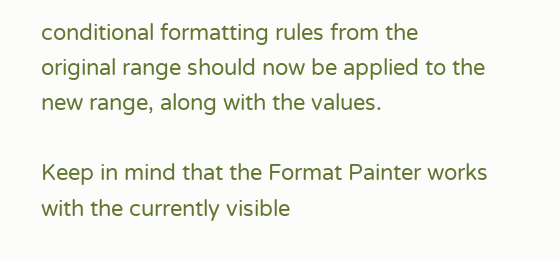conditional formatting rules from the original range should now be applied to the new range, along with the values.

Keep in mind that the Format Painter works with the currently visible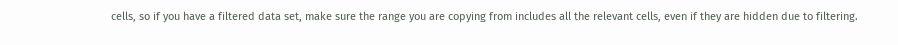cells, so if you have a filtered data set, make sure the range you are copying from includes all the relevant cells, even if they are hidden due to filtering.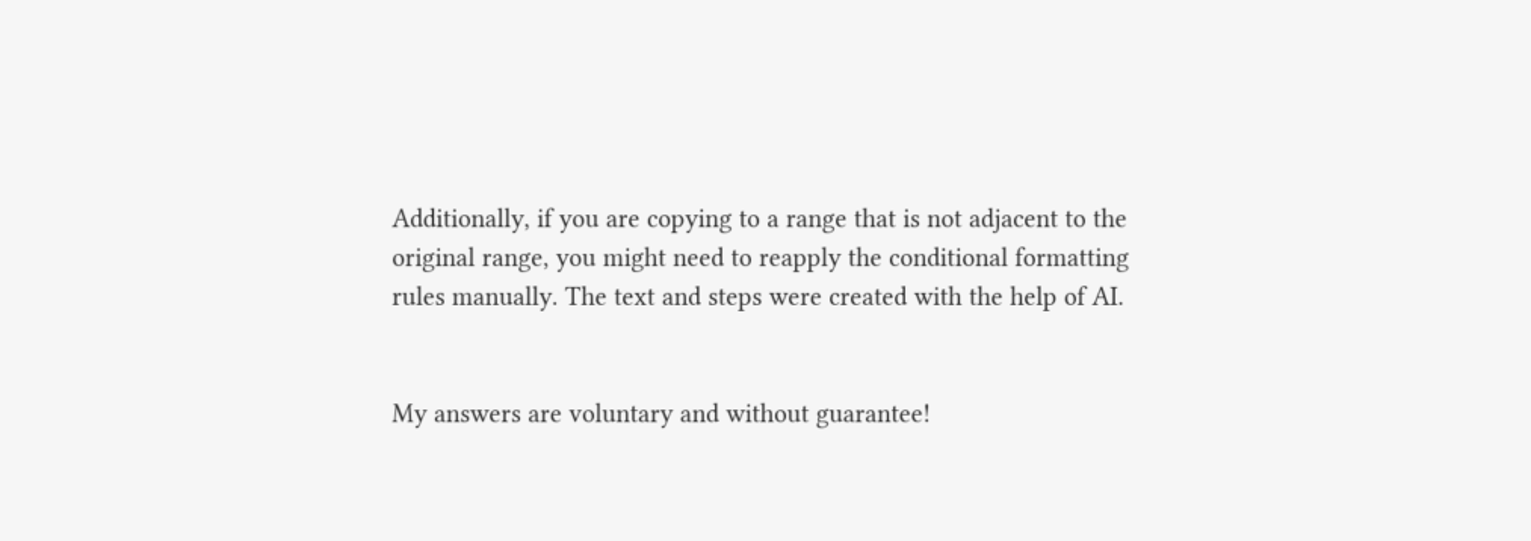Additionally, if you are copying to a range that is not adjacent to the original range, you might need to reapply the conditional formatting rules manually. The text and steps were created with the help of AI.


My answers are voluntary and without guarantee!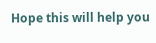Hope this will help you